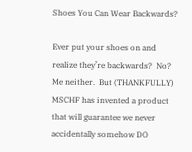Shoes You Can Wear Backwards?

Ever put your shoes on and realize they’re backwards?  No?  Me neither.  But (THANKFULLY) MSCHF has invented a product that will guarantee we never accidentally somehow DO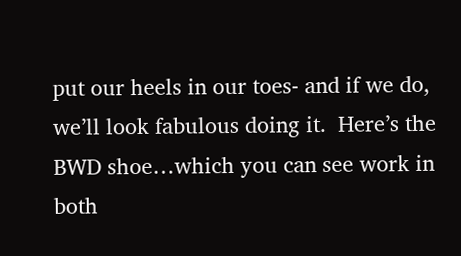put our heels in our toes- and if we do, we’ll look fabulous doing it.  Here’s the BWD shoe…which you can see work in both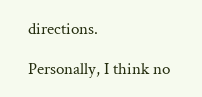directions.

Personally, I think no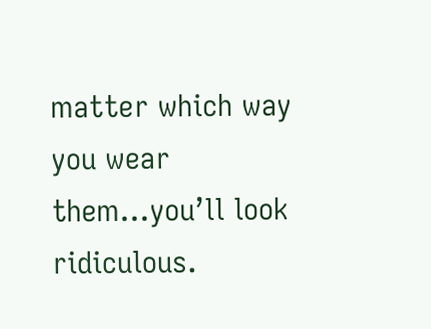matter which way you wear them…you’ll look ridiculous.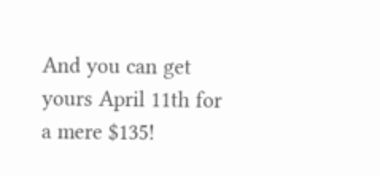And you can get yours April 11th for a mere $135!